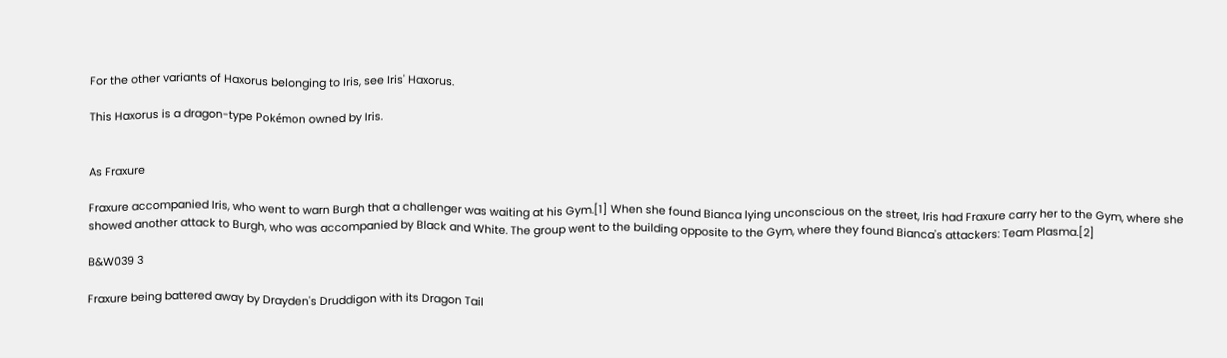For the other variants of Haxorus belonging to Iris, see Iris' Haxorus.

This Haxorus is a dragon-type Pokémon owned by Iris.


As Fraxure

Fraxure accompanied Iris, who went to warn Burgh that a challenger was waiting at his Gym.[1] When she found Bianca lying unconscious on the street, Iris had Fraxure carry her to the Gym, where she showed another attack to Burgh, who was accompanied by Black and White. The group went to the building opposite to the Gym, where they found Bianca's attackers: Team Plasma.[2]

B&W039 3

Fraxure being battered away by Drayden's Druddigon with its Dragon Tail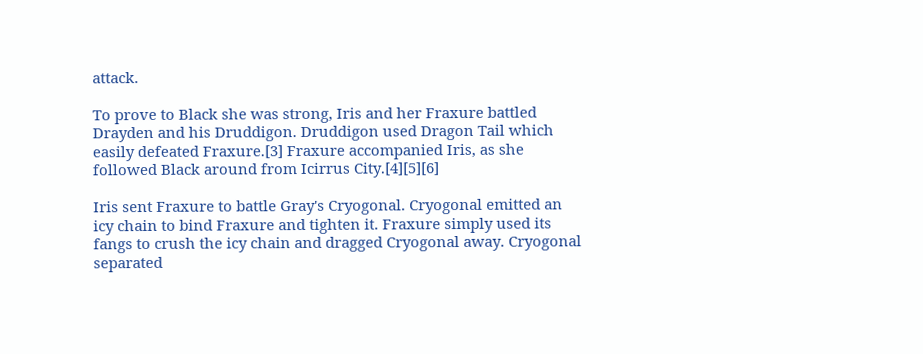attack.

To prove to Black she was strong, Iris and her Fraxure battled Drayden and his Druddigon. Druddigon used Dragon Tail which easily defeated Fraxure.[3] Fraxure accompanied Iris, as she followed Black around from Icirrus City.[4][5][6]

Iris sent Fraxure to battle Gray's Cryogonal. Cryogonal emitted an icy chain to bind Fraxure and tighten it. Fraxure simply used its fangs to crush the icy chain and dragged Cryogonal away. Cryogonal separated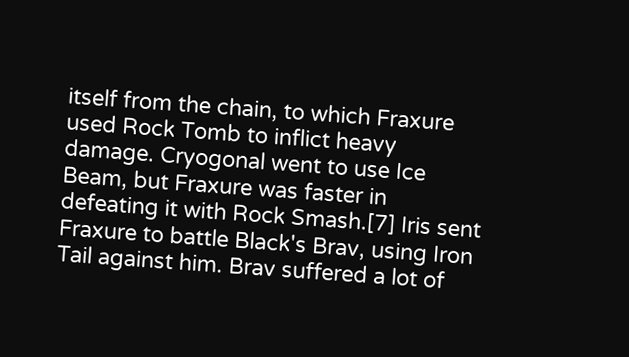itself from the chain, to which Fraxure used Rock Tomb to inflict heavy damage. Cryogonal went to use Ice Beam, but Fraxure was faster in defeating it with Rock Smash.[7] Iris sent Fraxure to battle Black's Brav, using Iron Tail against him. Brav suffered a lot of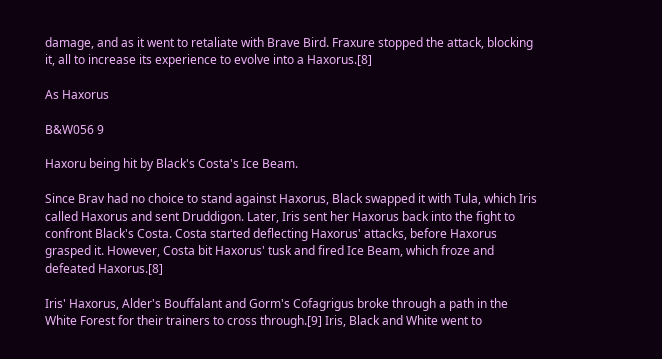damage, and as it went to retaliate with Brave Bird. Fraxure stopped the attack, blocking it, all to increase its experience to evolve into a Haxorus.[8]

As Haxorus

B&W056 9

Haxoru being hit by Black's Costa's Ice Beam.

Since Brav had no choice to stand against Haxorus, Black swapped it with Tula, which Iris called Haxorus and sent Druddigon. Later, Iris sent her Haxorus back into the fight to confront Black's Costa. Costa started deflecting Haxorus' attacks, before Haxorus grasped it. However, Costa bit Haxorus' tusk and fired Ice Beam, which froze and defeated Haxorus.[8]

Iris' Haxorus, Alder's Bouffalant and Gorm's Cofagrigus broke through a path in the White Forest for their trainers to cross through.[9] Iris, Black and White went to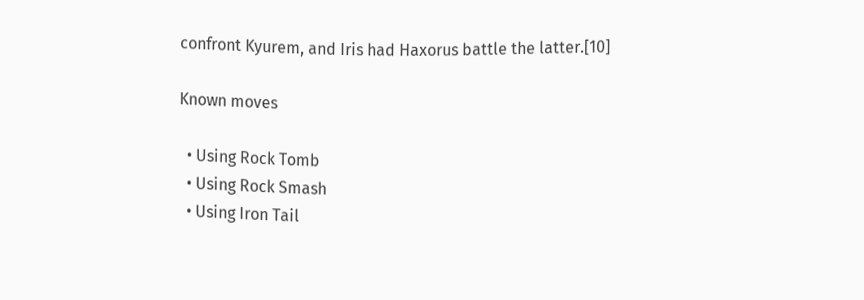confront Kyurem, and Iris had Haxorus battle the latter.[10]

Known moves

  • Using Rock Tomb
  • Using Rock Smash
  • Using Iron Tail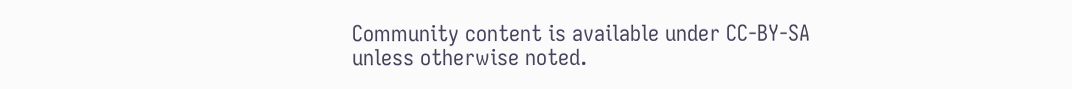Community content is available under CC-BY-SA unless otherwise noted.